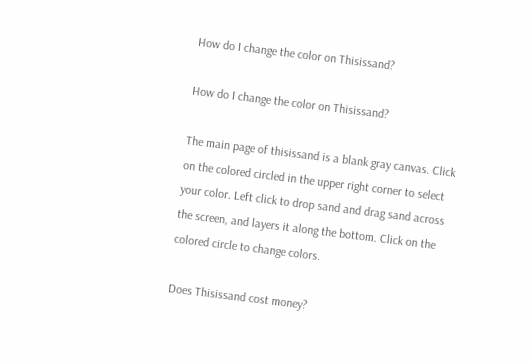How do I change the color on Thisissand?

How do I change the color on Thisissand?

The main page of thisissand is a blank gray canvas. Click on the colored circled in the upper right corner to select your color. Left click to drop sand and drag sand across the screen, and layers it along the bottom. Click on the colored circle to change colors.

Does Thisissand cost money?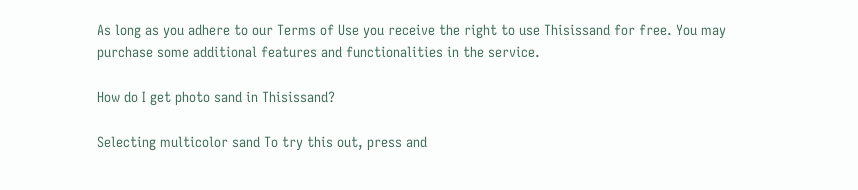As long as you adhere to our Terms of Use you receive the right to use Thisissand for free. You may purchase some additional features and functionalities in the service.

How do I get photo sand in Thisissand?

Selecting multicolor sand To try this out, press and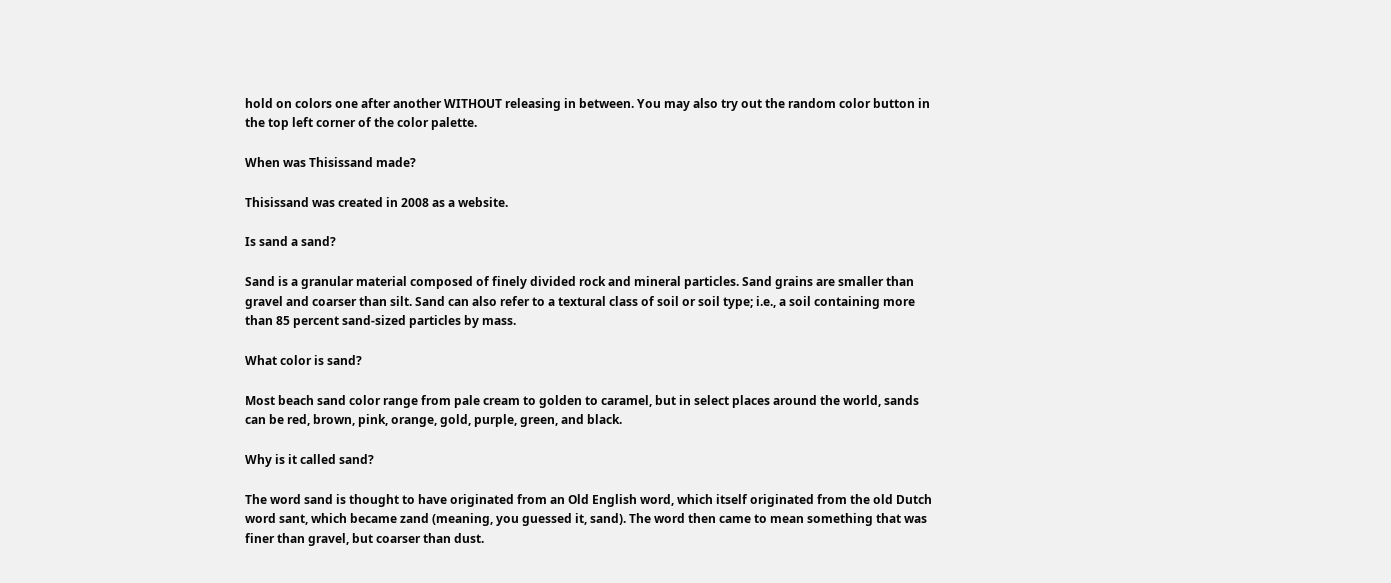hold on colors one after another WITHOUT releasing in between. You may also try out the random color button in the top left corner of the color palette.

When was Thisissand made?

Thisissand was created in 2008 as a website.

Is sand a sand?

Sand is a granular material composed of finely divided rock and mineral particles. Sand grains are smaller than gravel and coarser than silt. Sand can also refer to a textural class of soil or soil type; i.e., a soil containing more than 85 percent sand-sized particles by mass.

What color is sand?

Most beach sand color range from pale cream to golden to caramel, but in select places around the world, sands can be red, brown, pink, orange, gold, purple, green, and black.

Why is it called sand?

The word sand is thought to have originated from an Old English word, which itself originated from the old Dutch word sant, which became zand (meaning, you guessed it, sand). The word then came to mean something that was finer than gravel, but coarser than dust.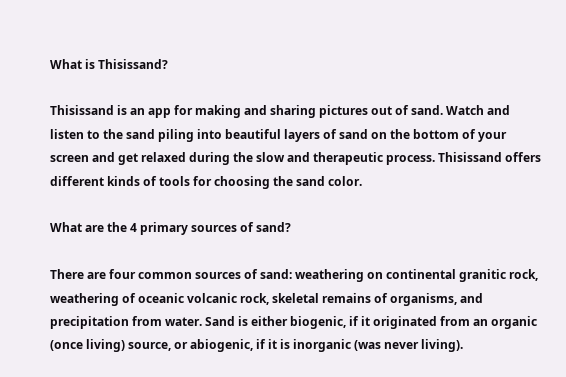What is Thisissand?

Thisissand is an app for making and sharing pictures out of sand. Watch and listen to the sand piling into beautiful layers of sand on the bottom of your screen and get relaxed during the slow and therapeutic process. Thisissand offers different kinds of tools for choosing the sand color.

What are the 4 primary sources of sand?

There are four common sources of sand: weathering on continental granitic rock, weathering of oceanic volcanic rock, skeletal remains of organisms, and precipitation from water. Sand is either biogenic, if it originated from an organic (once living) source, or abiogenic, if it is inorganic (was never living).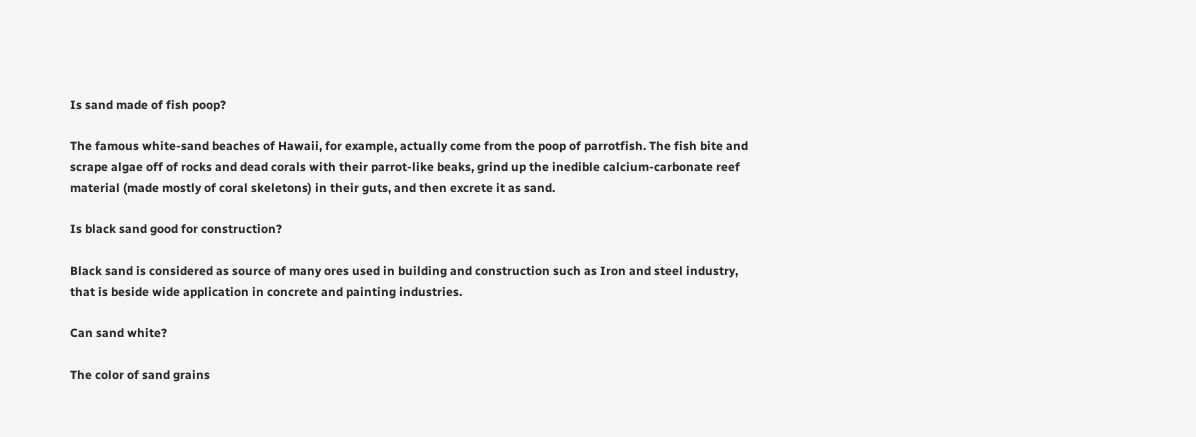Is sand made of fish poop?

The famous white-sand beaches of Hawaii, for example, actually come from the poop of parrotfish. The fish bite and scrape algae off of rocks and dead corals with their parrot-like beaks, grind up the inedible calcium-carbonate reef material (made mostly of coral skeletons) in their guts, and then excrete it as sand.

Is black sand good for construction?

Black sand is considered as source of many ores used in building and construction such as Iron and steel industry, that is beside wide application in concrete and painting industries.

Can sand white?

The color of sand grains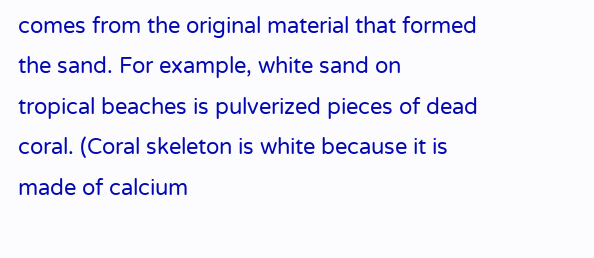comes from the original material that formed the sand. For example, white sand on tropical beaches is pulverized pieces of dead coral. (Coral skeleton is white because it is made of calcium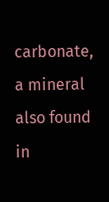carbonate, a mineral also found in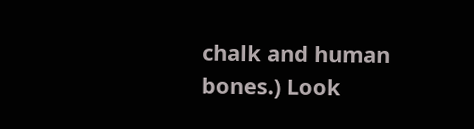chalk and human bones.) Look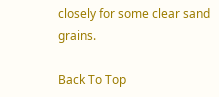closely for some clear sand grains.

Back To Top